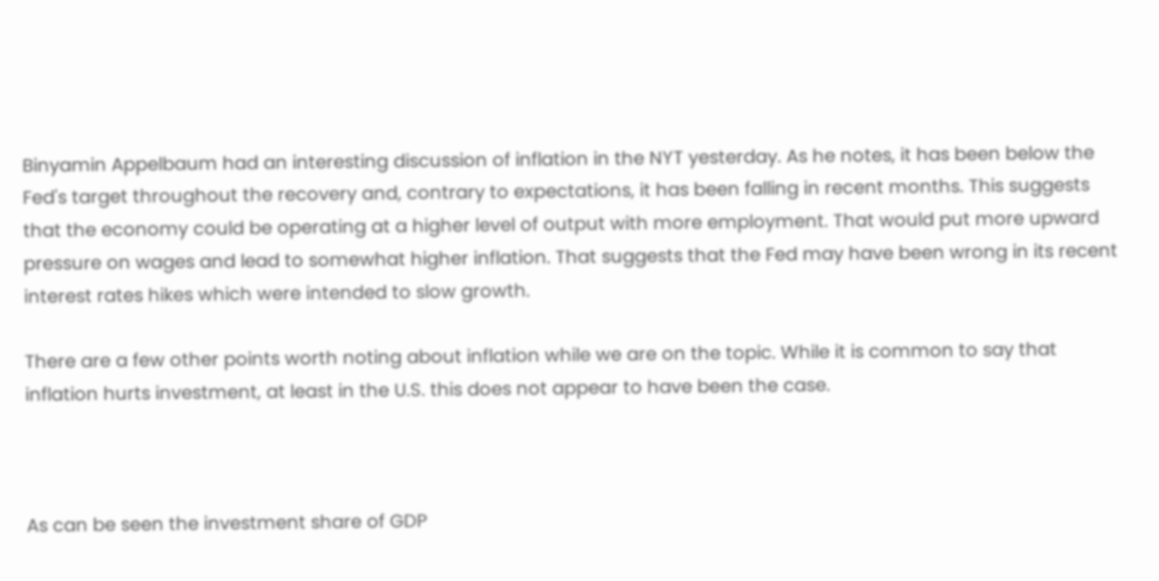Binyamin Appelbaum had an interesting discussion of inflation in the NYT yesterday. As he notes, it has been below the Fed's target throughout the recovery and, contrary to expectations, it has been falling in recent months. This suggests that the economy could be operating at a higher level of output with more employment. That would put more upward pressure on wages and lead to somewhat higher inflation. That suggests that the Fed may have been wrong in its recent interest rates hikes which were intended to slow growth.

There are a few other points worth noting about inflation while we are on the topic. While it is common to say that inflation hurts investment, at least in the U.S. this does not appear to have been the case.



As can be seen the investment share of GDP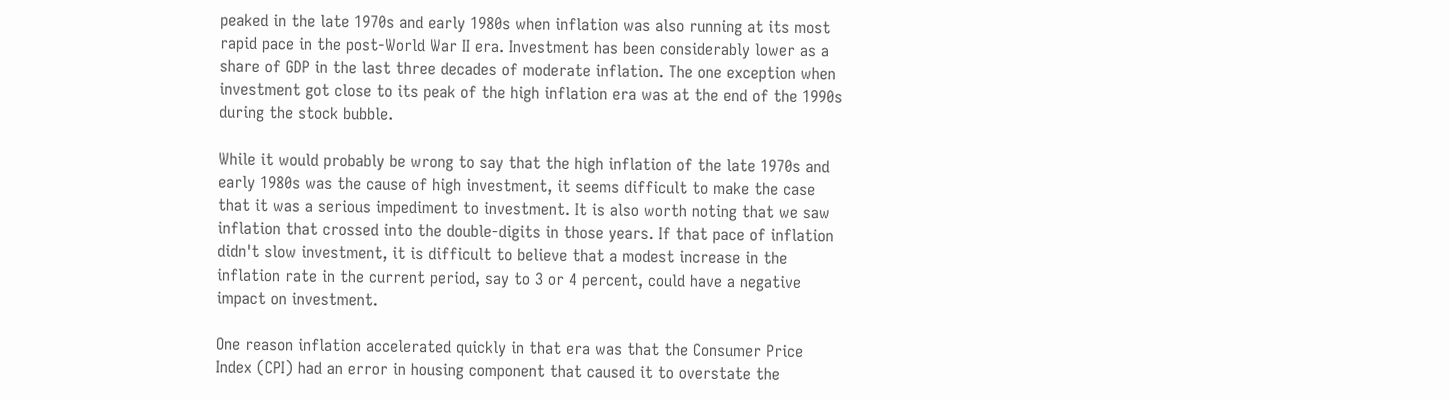peaked in the late 1970s and early 1980s when inflation was also running at its most rapid pace in the post-World War II era. Investment has been considerably lower as a share of GDP in the last three decades of moderate inflation. The one exception when investment got close to its peak of the high inflation era was at the end of the 1990s during the stock bubble.

While it would probably be wrong to say that the high inflation of the late 1970s and early 1980s was the cause of high investment, it seems difficult to make the case that it was a serious impediment to investment. It is also worth noting that we saw inflation that crossed into the double-digits in those years. If that pace of inflation didn't slow investment, it is difficult to believe that a modest increase in the inflation rate in the current period, say to 3 or 4 percent, could have a negative impact on investment.

One reason inflation accelerated quickly in that era was that the Consumer Price Index (CPI) had an error in housing component that caused it to overstate the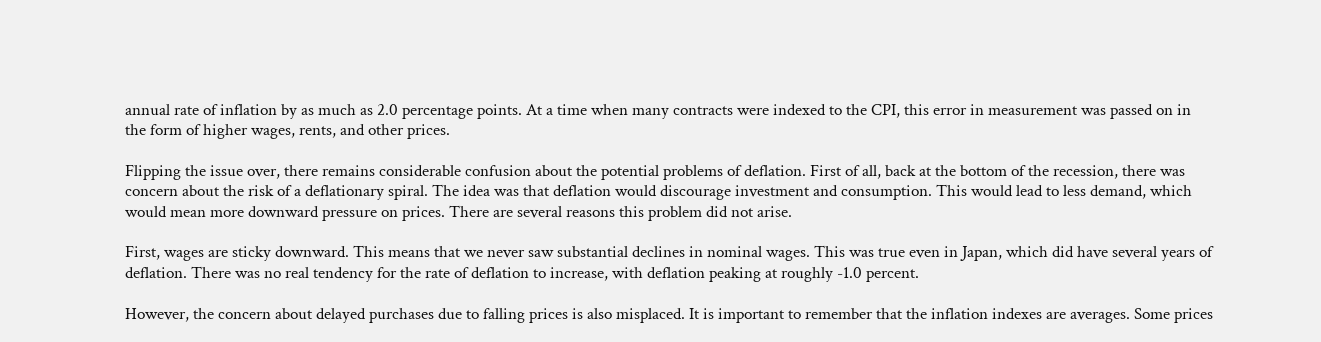annual rate of inflation by as much as 2.0 percentage points. At a time when many contracts were indexed to the CPI, this error in measurement was passed on in the form of higher wages, rents, and other prices.

Flipping the issue over, there remains considerable confusion about the potential problems of deflation. First of all, back at the bottom of the recession, there was concern about the risk of a deflationary spiral. The idea was that deflation would discourage investment and consumption. This would lead to less demand, which would mean more downward pressure on prices. There are several reasons this problem did not arise.

First, wages are sticky downward. This means that we never saw substantial declines in nominal wages. This was true even in Japan, which did have several years of deflation. There was no real tendency for the rate of deflation to increase, with deflation peaking at roughly -1.0 percent.

However, the concern about delayed purchases due to falling prices is also misplaced. It is important to remember that the inflation indexes are averages. Some prices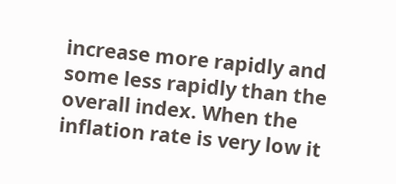increase more rapidly and some less rapidly than the overall index. When the inflation rate is very low it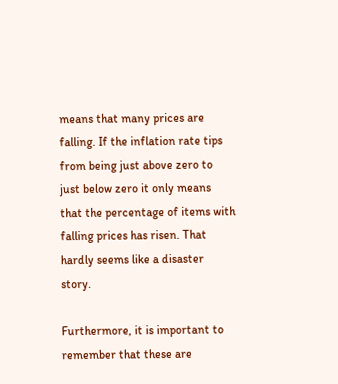means that many prices are falling. If the inflation rate tips from being just above zero to just below zero it only means that the percentage of items with falling prices has risen. That hardly seems like a disaster story.

Furthermore, it is important to remember that these are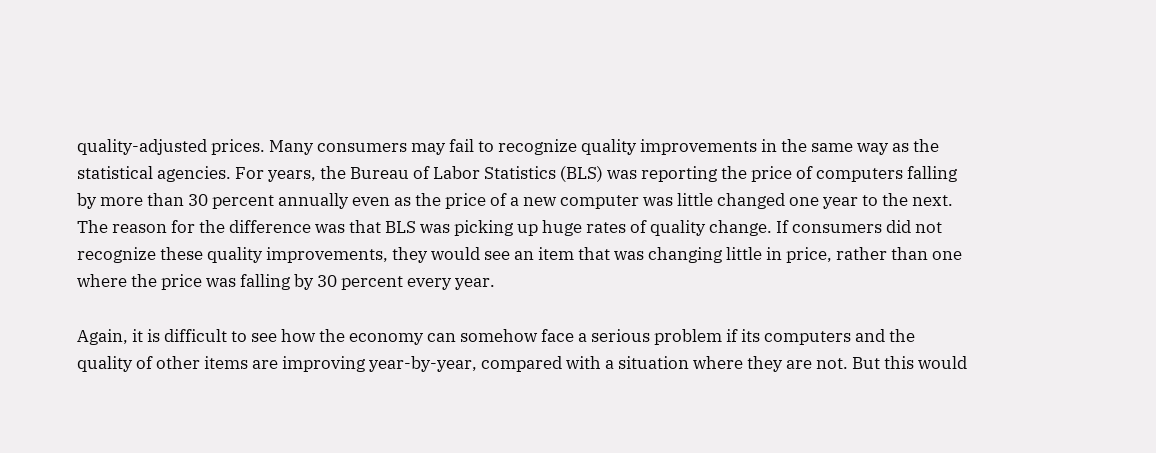quality-adjusted prices. Many consumers may fail to recognize quality improvements in the same way as the statistical agencies. For years, the Bureau of Labor Statistics (BLS) was reporting the price of computers falling by more than 30 percent annually even as the price of a new computer was little changed one year to the next. The reason for the difference was that BLS was picking up huge rates of quality change. If consumers did not recognize these quality improvements, they would see an item that was changing little in price, rather than one where the price was falling by 30 percent every year.

Again, it is difficult to see how the economy can somehow face a serious problem if its computers and the quality of other items are improving year-by-year, compared with a situation where they are not. But this would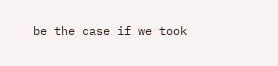be the case if we took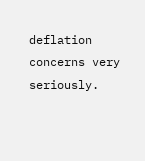deflation concerns very seriously.